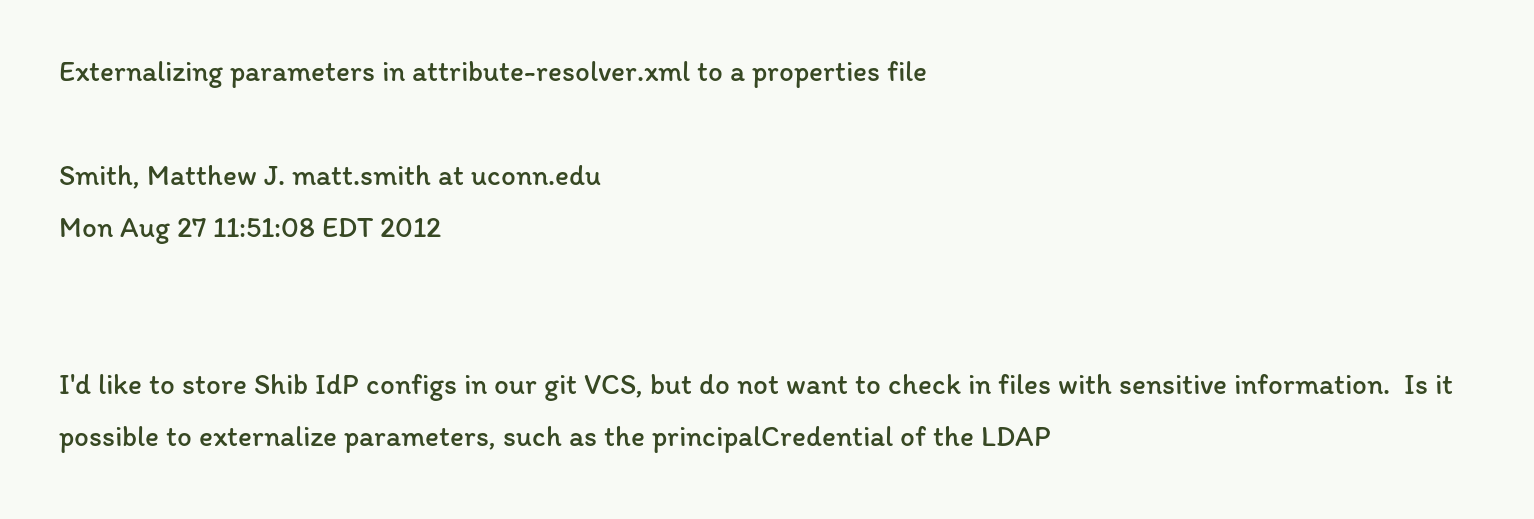Externalizing parameters in attribute-resolver.xml to a properties file

Smith, Matthew J. matt.smith at uconn.edu
Mon Aug 27 11:51:08 EDT 2012


I'd like to store Shib IdP configs in our git VCS, but do not want to check in files with sensitive information.  Is it possible to externalize parameters, such as the principalCredential of the LDAP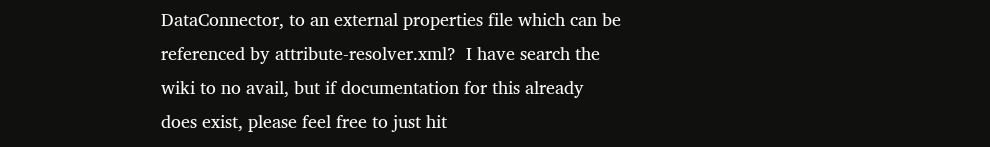DataConnector, to an external properties file which can be referenced by attribute-resolver.xml?  I have search the wiki to no avail, but if documentation for this already does exist, please feel free to just hit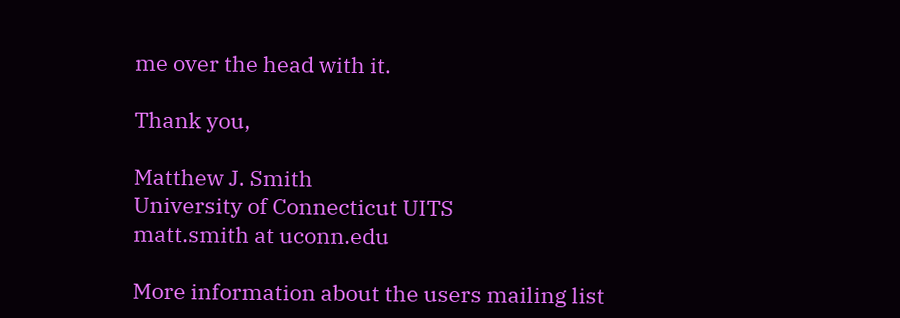me over the head with it.

Thank you,

Matthew J. Smith
University of Connecticut UITS
matt.smith at uconn.edu

More information about the users mailing list